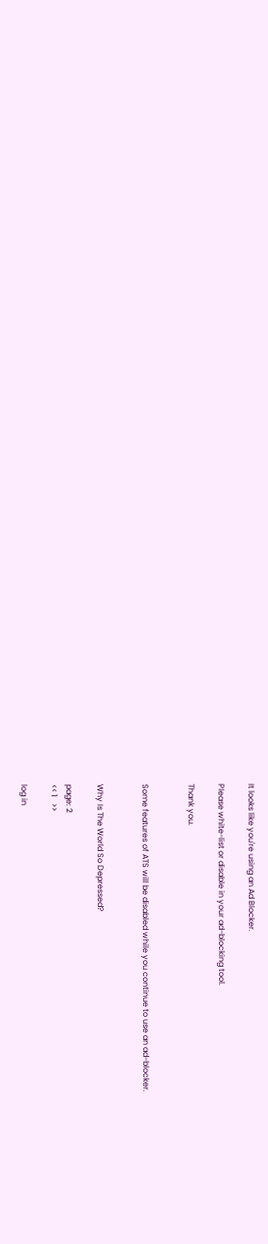It looks like you're using an Ad Blocker.

Please white-list or disable in your ad-blocking tool.

Thank you.


Some features of ATS will be disabled while you continue to use an ad-blocker.


Why Is The World So Depressed?

page: 2
<< 1   >>

log in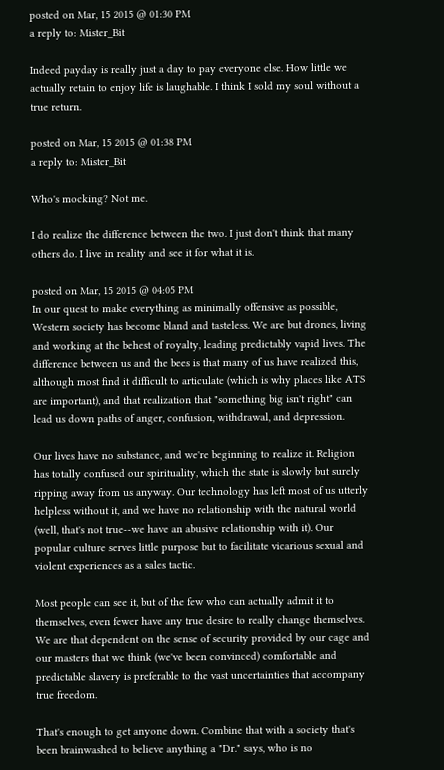posted on Mar, 15 2015 @ 01:30 PM
a reply to: Mister_Bit

Indeed payday is really just a day to pay everyone else. How little we actually retain to enjoy life is laughable. I think I sold my soul without a true return.

posted on Mar, 15 2015 @ 01:38 PM
a reply to: Mister_Bit

Who's mocking? Not me.

I do realize the difference between the two. I just don't think that many others do. I live in reality and see it for what it is.

posted on Mar, 15 2015 @ 04:05 PM
In our quest to make everything as minimally offensive as possible, Western society has become bland and tasteless. We are but drones, living and working at the behest of royalty, leading predictably vapid lives. The difference between us and the bees is that many of us have realized this, although most find it difficult to articulate (which is why places like ATS are important), and that realization that "something big isn't right" can lead us down paths of anger, confusion, withdrawal, and depression.

Our lives have no substance, and we're beginning to realize it. Religion has totally confused our spirituality, which the state is slowly but surely ripping away from us anyway. Our technology has left most of us utterly helpless without it, and we have no relationship with the natural world (well, that's not true--we have an abusive relationship with it). Our popular culture serves little purpose but to facilitate vicarious sexual and violent experiences as a sales tactic.

Most people can see it, but of the few who can actually admit it to themselves, even fewer have any true desire to really change themselves. We are that dependent on the sense of security provided by our cage and our masters that we think (we've been convinced) comfortable and predictable slavery is preferable to the vast uncertainties that accompany true freedom.

That's enough to get anyone down. Combine that with a society that's been brainwashed to believe anything a "Dr." says, who is no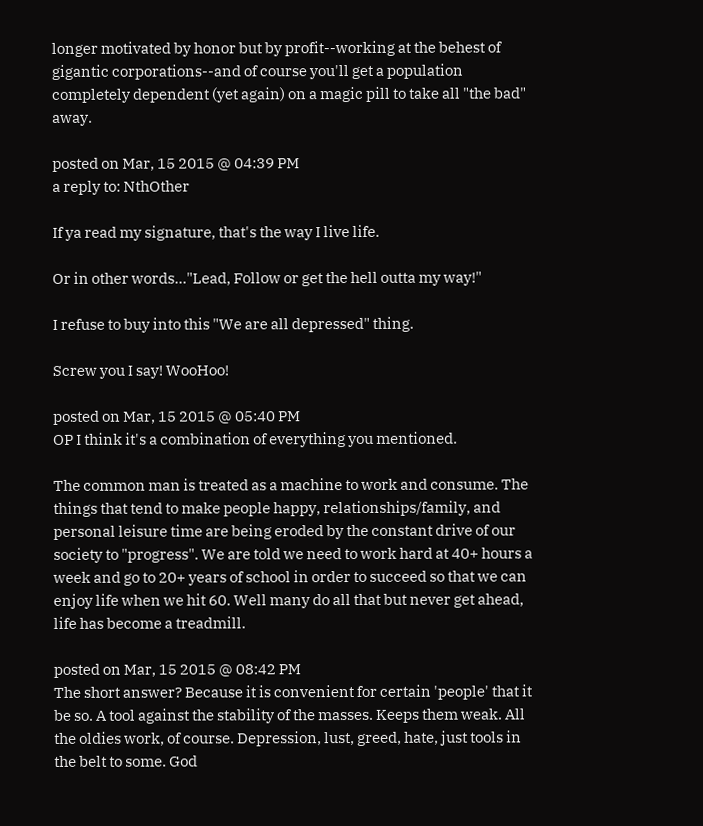longer motivated by honor but by profit--working at the behest of gigantic corporations--and of course you'll get a population completely dependent (yet again) on a magic pill to take all "the bad" away.

posted on Mar, 15 2015 @ 04:39 PM
a reply to: NthOther

If ya read my signature, that's the way I live life.

Or in other words..."Lead, Follow or get the hell outta my way!"

I refuse to buy into this "We are all depressed" thing.

Screw you I say! WooHoo!

posted on Mar, 15 2015 @ 05:40 PM
OP I think it's a combination of everything you mentioned.

The common man is treated as a machine to work and consume. The things that tend to make people happy, relationships/family, and personal leisure time are being eroded by the constant drive of our society to "progress". We are told we need to work hard at 40+ hours a week and go to 20+ years of school in order to succeed so that we can enjoy life when we hit 60. Well many do all that but never get ahead, life has become a treadmill.

posted on Mar, 15 2015 @ 08:42 PM
The short answer? Because it is convenient for certain 'people' that it be so. A tool against the stability of the masses. Keeps them weak. All the oldies work, of course. Depression, lust, greed, hate, just tools in the belt to some. God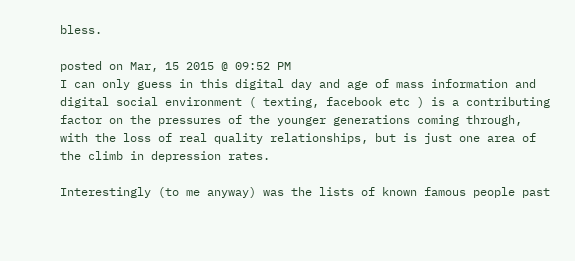bless.

posted on Mar, 15 2015 @ 09:52 PM
I can only guess in this digital day and age of mass information and digital social environment ( texting, facebook etc ) is a contributing factor on the pressures of the younger generations coming through, with the loss of real quality relationships, but is just one area of the climb in depression rates.

Interestingly (to me anyway) was the lists of known famous people past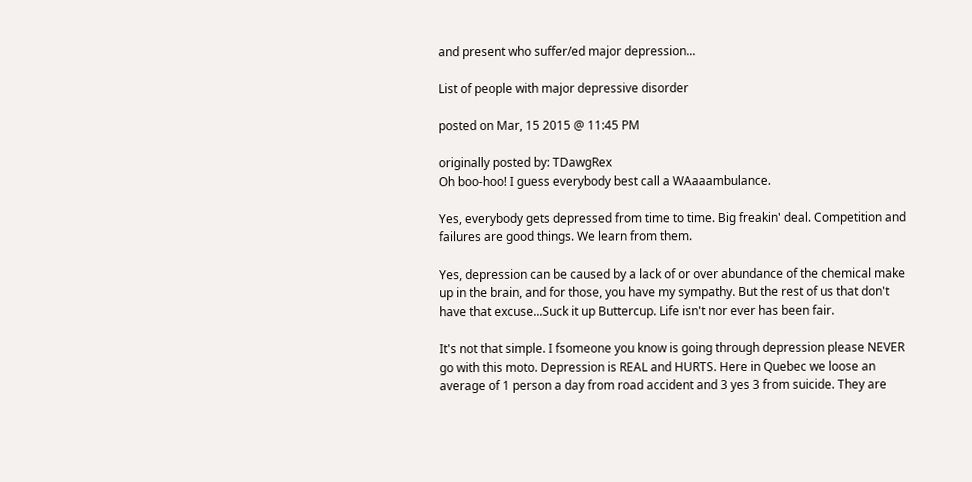and present who suffer/ed major depression...

List of people with major depressive disorder

posted on Mar, 15 2015 @ 11:45 PM

originally posted by: TDawgRex
Oh boo-hoo! I guess everybody best call a WAaaambulance.

Yes, everybody gets depressed from time to time. Big freakin' deal. Competition and failures are good things. We learn from them.

Yes, depression can be caused by a lack of or over abundance of the chemical make up in the brain, and for those, you have my sympathy. But the rest of us that don't have that excuse...Suck it up Buttercup. Life isn't nor ever has been fair.

It's not that simple. I fsomeone you know is going through depression please NEVER go with this moto. Depression is REAL and HURTS. Here in Quebec we loose an average of 1 person a day from road accident and 3 yes 3 from suicide. They are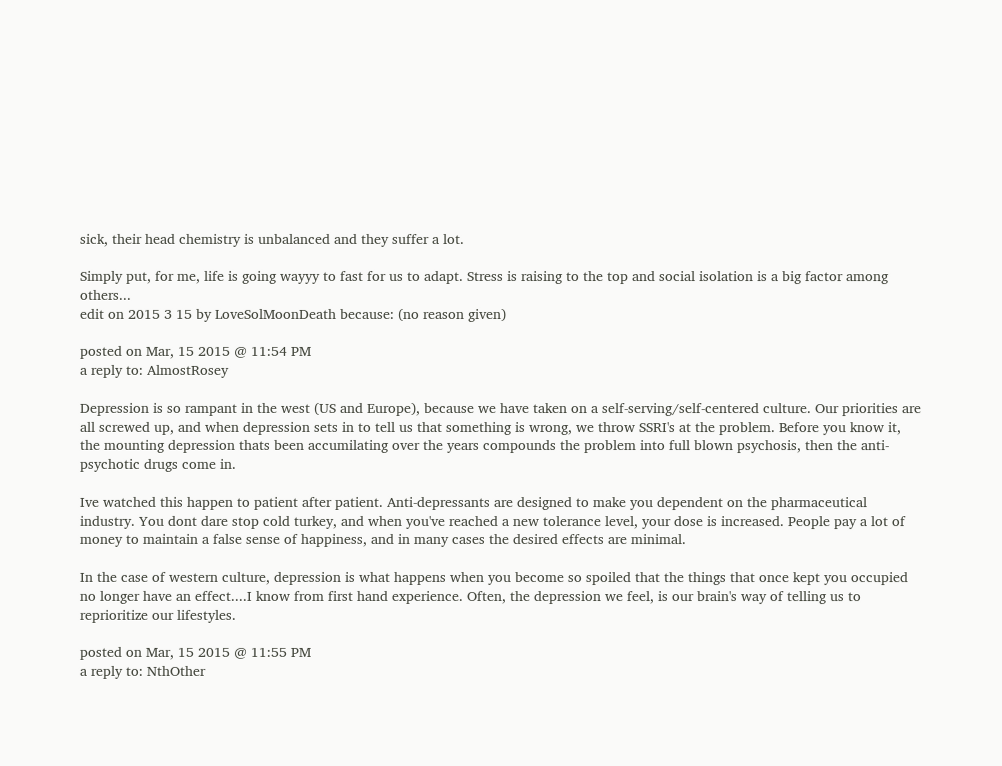sick, their head chemistry is unbalanced and they suffer a lot.

Simply put, for me, life is going wayyy to fast for us to adapt. Stress is raising to the top and social isolation is a big factor among others...
edit on 2015 3 15 by LoveSolMoonDeath because: (no reason given)

posted on Mar, 15 2015 @ 11:54 PM
a reply to: AlmostRosey

Depression is so rampant in the west (US and Europe), because we have taken on a self-serving/self-centered culture. Our priorities are all screwed up, and when depression sets in to tell us that something is wrong, we throw SSRI's at the problem. Before you know it, the mounting depression thats been accumilating over the years compounds the problem into full blown psychosis, then the anti-psychotic drugs come in.

Ive watched this happen to patient after patient. Anti-depressants are designed to make you dependent on the pharmaceutical industry. You dont dare stop cold turkey, and when you've reached a new tolerance level, your dose is increased. People pay a lot of money to maintain a false sense of happiness, and in many cases the desired effects are minimal.

In the case of western culture, depression is what happens when you become so spoiled that the things that once kept you occupied no longer have an effect....I know from first hand experience. Often, the depression we feel, is our brain's way of telling us to reprioritize our lifestyles.

posted on Mar, 15 2015 @ 11:55 PM
a reply to: NthOther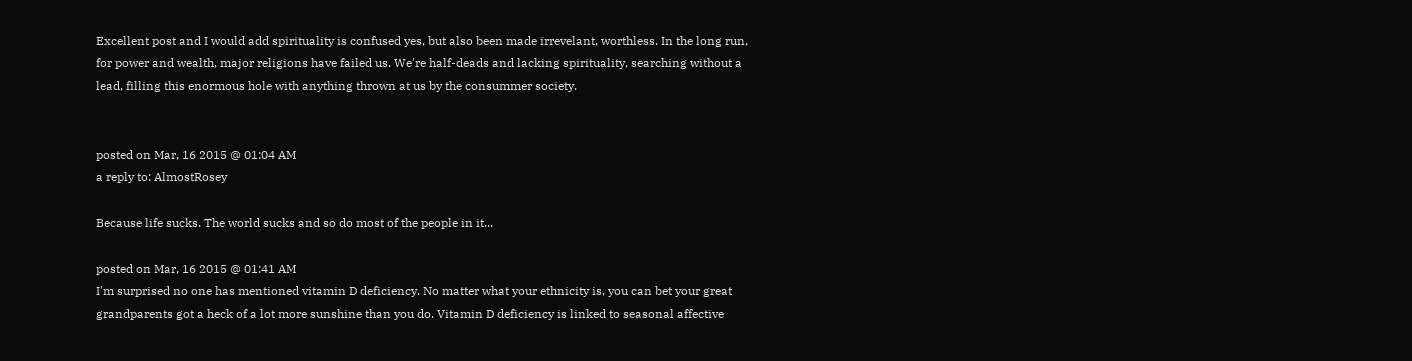Excellent post and I would add spirituality is confused yes, but also been made irrevelant, worthless. In the long run, for power and wealth, major religions have failed us. We're half-deads and lacking spirituality, searching without a lead, filling this enormous hole with anything thrown at us by the consummer society.


posted on Mar, 16 2015 @ 01:04 AM
a reply to: AlmostRosey

Because life sucks. The world sucks and so do most of the people in it...

posted on Mar, 16 2015 @ 01:41 AM
I'm surprised no one has mentioned vitamin D deficiency. No matter what your ethnicity is, you can bet your great grandparents got a heck of a lot more sunshine than you do. Vitamin D deficiency is linked to seasonal affective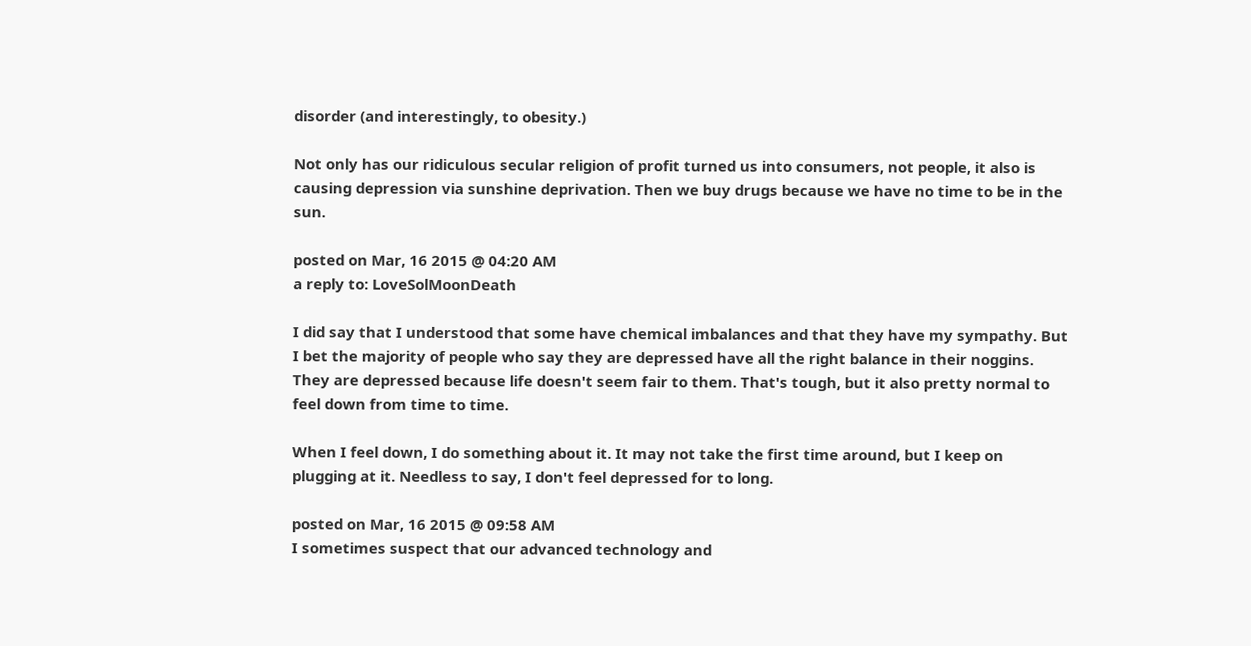disorder (and interestingly, to obesity.)

Not only has our ridiculous secular religion of profit turned us into consumers, not people, it also is causing depression via sunshine deprivation. Then we buy drugs because we have no time to be in the sun.

posted on Mar, 16 2015 @ 04:20 AM
a reply to: LoveSolMoonDeath

I did say that I understood that some have chemical imbalances and that they have my sympathy. But I bet the majority of people who say they are depressed have all the right balance in their noggins. They are depressed because life doesn't seem fair to them. That's tough, but it also pretty normal to feel down from time to time.

When I feel down, I do something about it. It may not take the first time around, but I keep on plugging at it. Needless to say, I don't feel depressed for to long.

posted on Mar, 16 2015 @ 09:58 AM
I sometimes suspect that our advanced technology and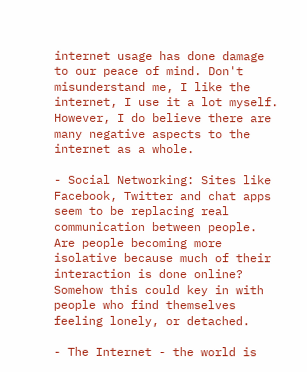internet usage has done damage to our peace of mind. Don't misunderstand me, I like the internet, I use it a lot myself. However, I do believe there are many negative aspects to the internet as a whole.

- Social Networking: Sites like Facebook, Twitter and chat apps seem to be replacing real communication between people. Are people becoming more isolative because much of their interaction is done online? Somehow this could key in with people who find themselves feeling lonely, or detached.

- The Internet - the world is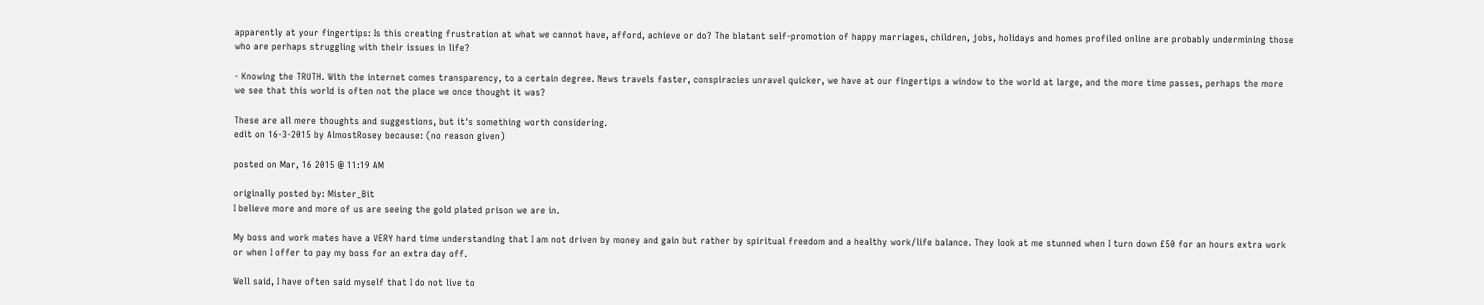apparently at your fingertips: Is this creating frustration at what we cannot have, afford, achieve or do? The blatant self-promotion of happy marriages, children, jobs, holidays and homes profiled online are probably undermining those who are perhaps struggling with their issues in life?

- Knowing the TRUTH. With the internet comes transparency, to a certain degree. News travels faster, conspiracies unravel quicker, we have at our fingertips a window to the world at large, and the more time passes, perhaps the more we see that this world is often not the place we once thought it was?

These are all mere thoughts and suggestions, but it's something worth considering.
edit on 16-3-2015 by AlmostRosey because: (no reason given)

posted on Mar, 16 2015 @ 11:19 AM

originally posted by: Mister_Bit
I believe more and more of us are seeing the gold plated prison we are in.

My boss and work mates have a VERY hard time understanding that I am not driven by money and gain but rather by spiritual freedom and a healthy work/life balance. They look at me stunned when I turn down £50 for an hours extra work or when I offer to pay my boss for an extra day off.

Well said, I have often said myself that I do not live to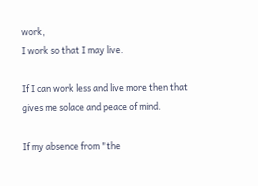work,
I work so that I may live.

If I can work less and live more then that gives me solace and peace of mind.

If my absence from "the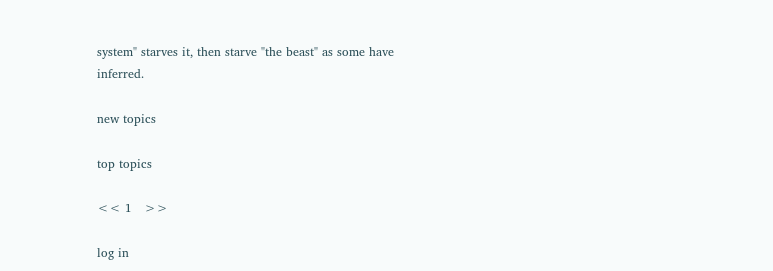system" starves it, then starve "the beast" as some have inferred.

new topics

top topics

<< 1   >>

log in